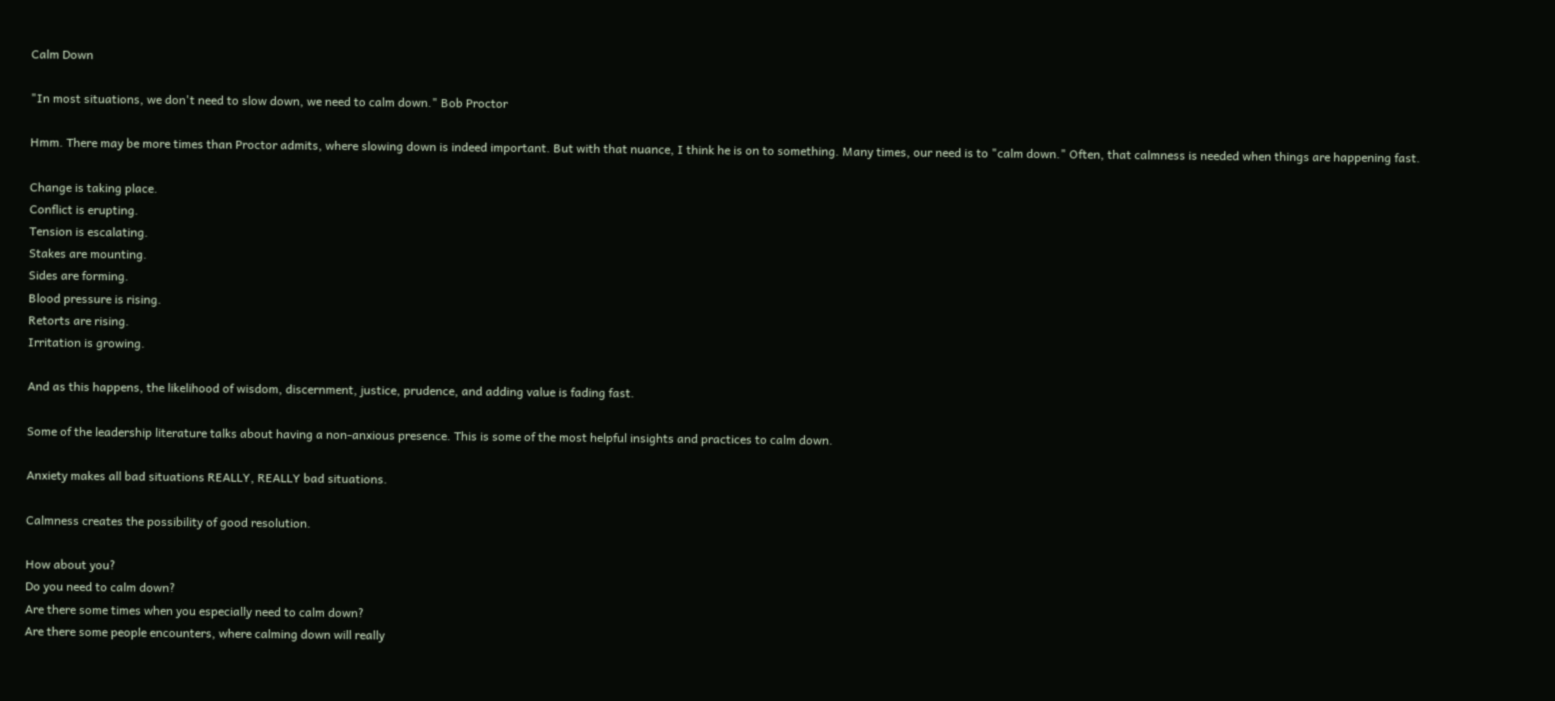Calm Down

"In most situations, we don't need to slow down, we need to calm down." Bob Proctor

Hmm. There may be more times than Proctor admits, where slowing down is indeed important. But with that nuance, I think he is on to something. Many times, our need is to "calm down." Often, that calmness is needed when things are happening fast.

Change is taking place.
Conflict is erupting.
Tension is escalating.
Stakes are mounting.
Sides are forming.
Blood pressure is rising.
Retorts are rising.
Irritation is growing.

And as this happens, the likelihood of wisdom, discernment, justice, prudence, and adding value is fading fast.

Some of the leadership literature talks about having a non-anxious presence. This is some of the most helpful insights and practices to calm down.

Anxiety makes all bad situations REALLY, REALLY bad situations.

Calmness creates the possibility of good resolution.

How about you?
Do you need to calm down?
Are there some times when you especially need to calm down?
Are there some people encounters, where calming down will really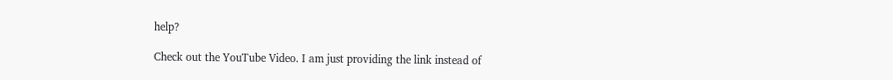help?

Check out the YouTube Video. I am just providing the link instead of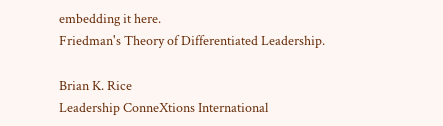embedding it here.
Friedman's Theory of Differentiated Leadership.

Brian K. Rice
Leadership ConneXtions International